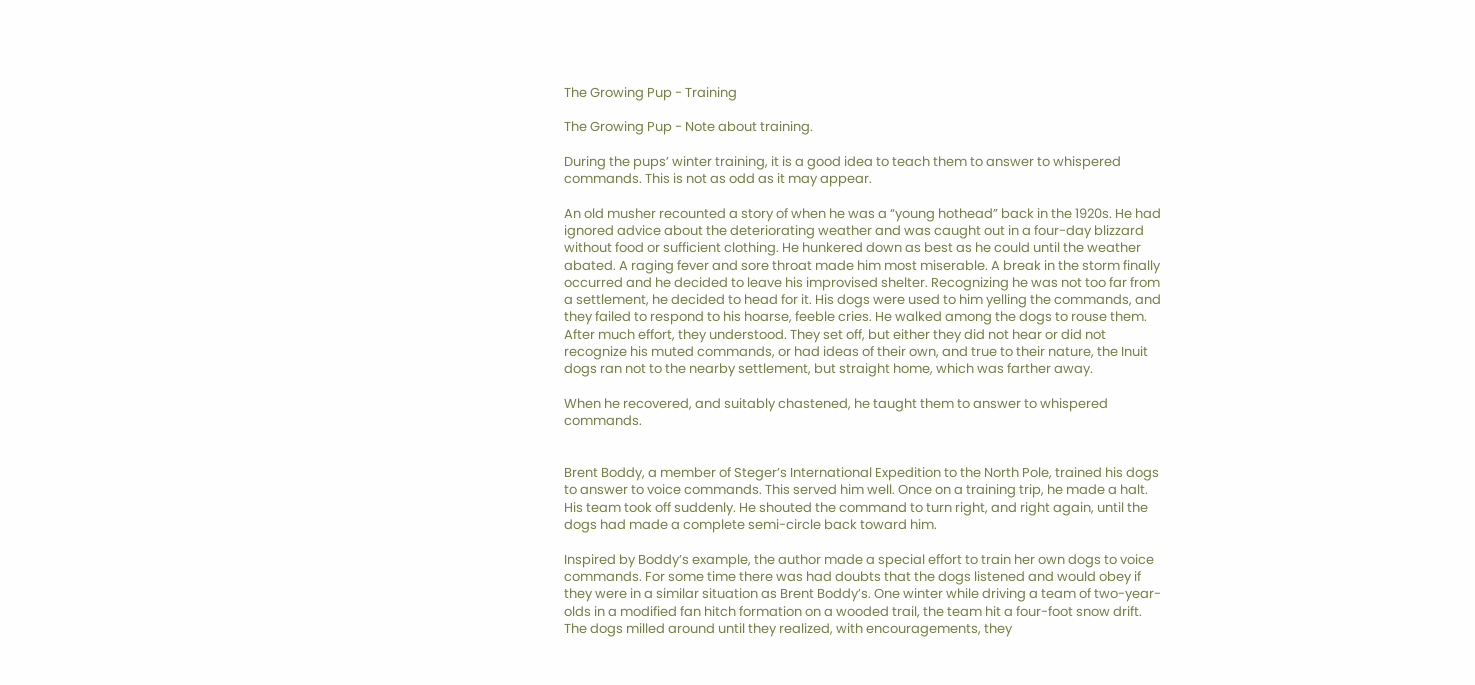The Growing Pup - Training

The Growing Pup - Note about training.

During the pups’ winter training, it is a good idea to teach them to answer to whispered commands. This is not as odd as it may appear.

An old musher recounted a story of when he was a “young hothead” back in the 1920s. He had ignored advice about the deteriorating weather and was caught out in a four-day blizzard without food or sufficient clothing. He hunkered down as best as he could until the weather abated. A raging fever and sore throat made him most miserable. A break in the storm finally occurred and he decided to leave his improvised shelter. Recognizing he was not too far from a settlement, he decided to head for it. His dogs were used to him yelling the commands, and they failed to respond to his hoarse, feeble cries. He walked among the dogs to rouse them. After much effort, they understood. They set off, but either they did not hear or did not recognize his muted commands, or had ideas of their own, and true to their nature, the Inuit dogs ran not to the nearby settlement, but straight home, which was farther away.

When he recovered, and suitably chastened, he taught them to answer to whispered commands.


Brent Boddy, a member of Steger’s International Expedition to the North Pole, trained his dogs to answer to voice commands. This served him well. Once on a training trip, he made a halt. His team took off suddenly. He shouted the command to turn right, and right again, until the dogs had made a complete semi-circle back toward him.

Inspired by Boddy’s example, the author made a special effort to train her own dogs to voice commands. For some time there was had doubts that the dogs listened and would obey if they were in a similar situation as Brent Boddy’s. One winter while driving a team of two-year-olds in a modified fan hitch formation on a wooded trail, the team hit a four-foot snow drift. The dogs milled around until they realized, with encouragements, they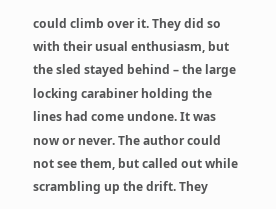could climb over it. They did so with their usual enthusiasm, but the sled stayed behind – the large locking carabiner holding the lines had come undone. It was now or never. The author could not see them, but called out while scrambling up the drift. They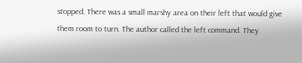stopped. There was a small marshy area on their left that would give them room to turn. The author called the left command. They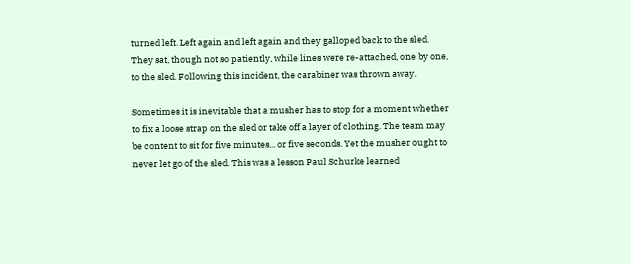turned left. Left again and left again and they galloped back to the sled. They sat, though not so patiently, while lines were re-attached, one by one, to the sled. Following this incident, the carabiner was thrown away.

Sometimes it is inevitable that a musher has to stop for a moment whether to fix a loose strap on the sled or take off a layer of clothing. The team may be content to sit for five minutes... or five seconds. Yet the musher ought to never let go of the sled. This was a lesson Paul Schurke learned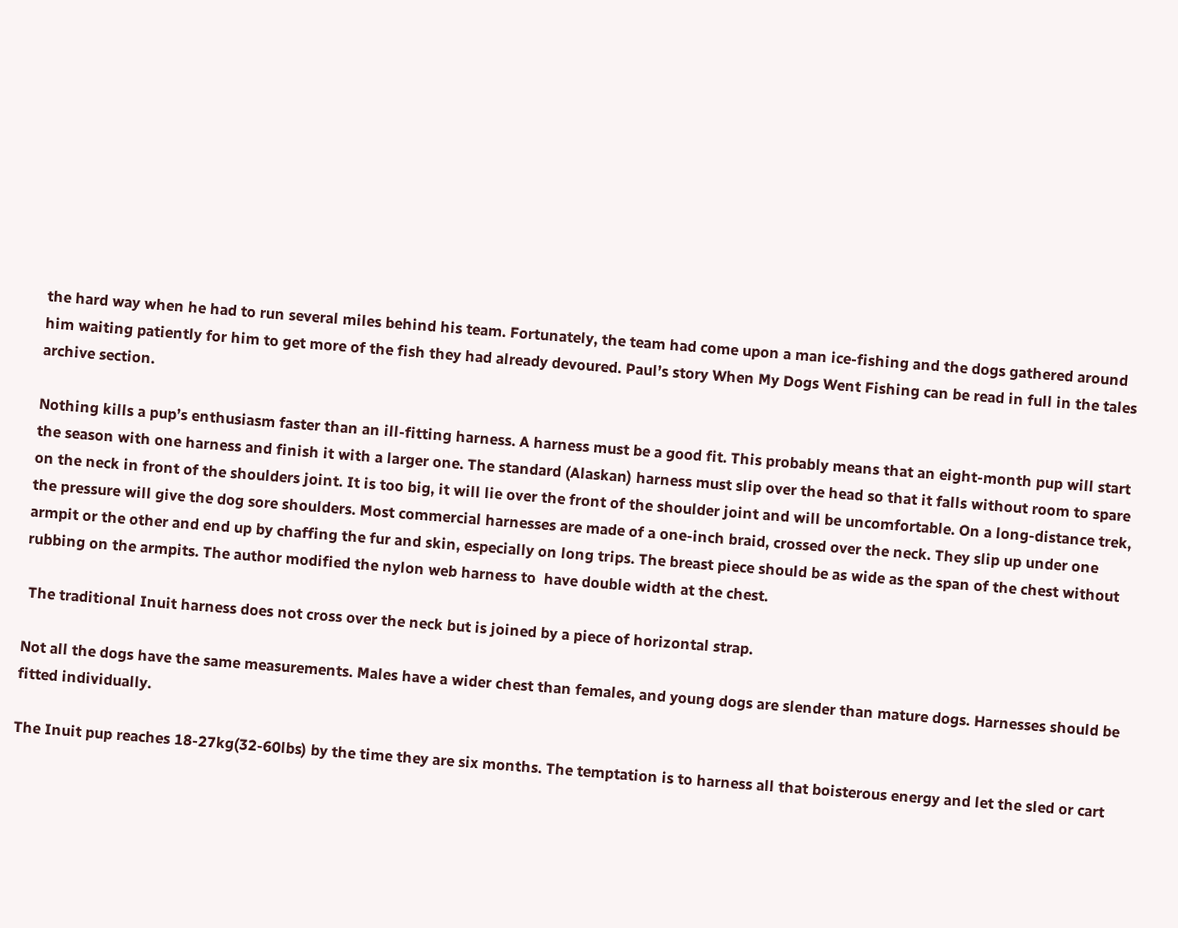the hard way when he had to run several miles behind his team. Fortunately, the team had come upon a man ice-fishing and the dogs gathered around him waiting patiently for him to get more of the fish they had already devoured. Paul’s story When My Dogs Went Fishing can be read in full in the tales archive section.

Nothing kills a pup’s enthusiasm faster than an ill-fitting harness. A harness must be a good fit. This probably means that an eight-month pup will start the season with one harness and finish it with a larger one. The standard (Alaskan) harness must slip over the head so that it falls without room to spare on the neck in front of the shoulders joint. It is too big, it will lie over the front of the shoulder joint and will be uncomfortable. On a long-distance trek, the pressure will give the dog sore shoulders. Most commercial harnesses are made of a one-inch braid, crossed over the neck. They slip up under one armpit or the other and end up by chaffing the fur and skin, especially on long trips. The breast piece should be as wide as the span of the chest without rubbing on the armpits. The author modified the nylon web harness to  have double width at the chest.

 The traditional Inuit harness does not cross over the neck but is joined by a piece of horizontal strap.

Not all the dogs have the same measurements. Males have a wider chest than females, and young dogs are slender than mature dogs. Harnesses should be fitted individually.

The Inuit pup reaches 18-27kg(32-60lbs) by the time they are six months. The temptation is to harness all that boisterous energy and let the sled or cart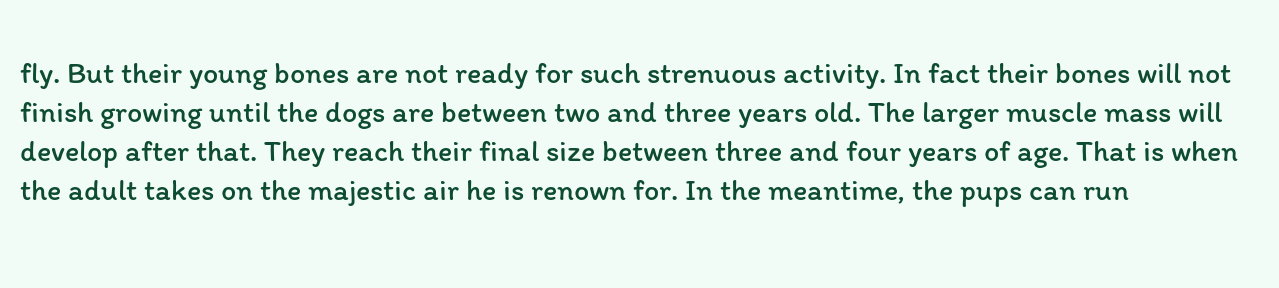fly. But their young bones are not ready for such strenuous activity. In fact their bones will not finish growing until the dogs are between two and three years old. The larger muscle mass will develop after that. They reach their final size between three and four years of age. That is when the adult takes on the majestic air he is renown for. In the meantime, the pups can run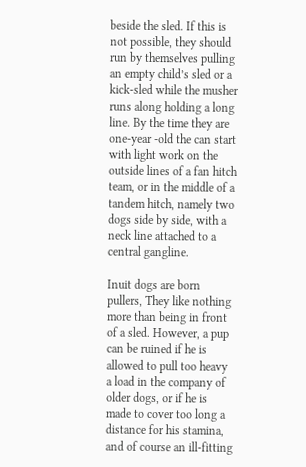beside the sled. If this is not possible, they should run by themselves pulling an empty child’s sled or a kick-sled while the musher runs along holding a long line. By the time they are one-year -old the can start with light work on the outside lines of a fan hitch team, or in the middle of a tandem hitch, namely two dogs side by side, with a neck line attached to a central gangline.

Inuit dogs are born pullers, They like nothing more than being in front of a sled. However, a pup can be ruined if he is allowed to pull too heavy a load in the company of older dogs, or if he is made to cover too long a distance for his stamina, and of course an ill-fitting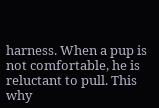harness. When a pup is not comfortable, he is reluctant to pull. This why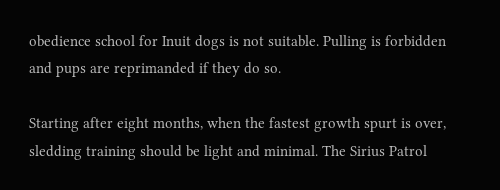obedience school for Inuit dogs is not suitable. Pulling is forbidden and pups are reprimanded if they do so.

Starting after eight months, when the fastest growth spurt is over, sledding training should be light and minimal. The Sirius Patrol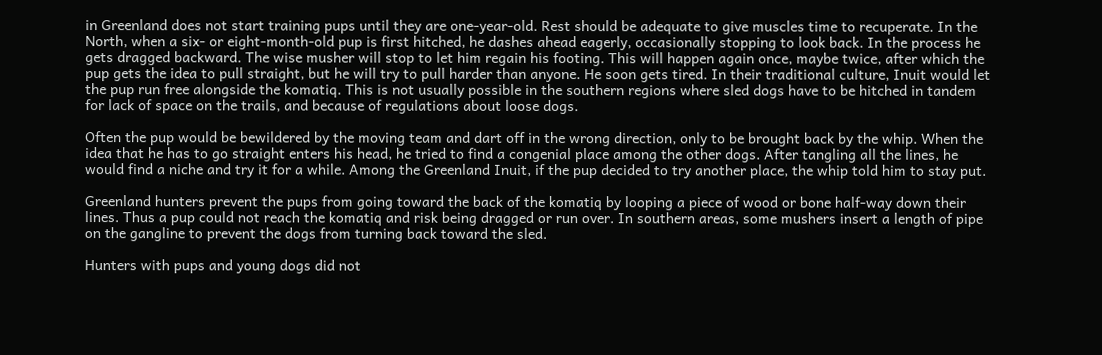in Greenland does not start training pups until they are one-year-old. Rest should be adequate to give muscles time to recuperate. In the North, when a six- or eight-month-old pup is first hitched, he dashes ahead eagerly, occasionally stopping to look back. In the process he gets dragged backward. The wise musher will stop to let him regain his footing. This will happen again once, maybe twice, after which the pup gets the idea to pull straight, but he will try to pull harder than anyone. He soon gets tired. In their traditional culture, Inuit would let the pup run free alongside the komatiq. This is not usually possible in the southern regions where sled dogs have to be hitched in tandem for lack of space on the trails, and because of regulations about loose dogs.

Often the pup would be bewildered by the moving team and dart off in the wrong direction, only to be brought back by the whip. When the idea that he has to go straight enters his head, he tried to find a congenial place among the other dogs. After tangling all the lines, he would find a niche and try it for a while. Among the Greenland Inuit, if the pup decided to try another place, the whip told him to stay put.

Greenland hunters prevent the pups from going toward the back of the komatiq by looping a piece of wood or bone half-way down their lines. Thus a pup could not reach the komatiq and risk being dragged or run over. In southern areas, some mushers insert a length of pipe on the gangline to prevent the dogs from turning back toward the sled.

Hunters with pups and young dogs did not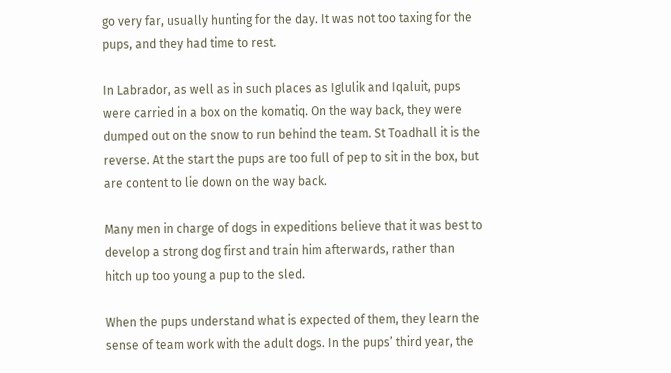go very far, usually hunting for the day. It was not too taxing for the pups, and they had time to rest.

In Labrador, as well as in such places as Iglulik and Iqaluit, pups were carried in a box on the komatiq. On the way back, they were dumped out on the snow to run behind the team. St Toadhall it is the reverse. At the start the pups are too full of pep to sit in the box, but are content to lie down on the way back.

Many men in charge of dogs in expeditions believe that it was best to develop a strong dog first and train him afterwards, rather than hitch up too young a pup to the sled.

When the pups understand what is expected of them, they learn the sense of team work with the adult dogs. In the pups’ third year, the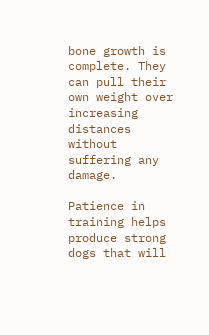bone growth is complete. They can pull their own weight over increasing distances without suffering any damage.

Patience in training helps produce strong dogs that will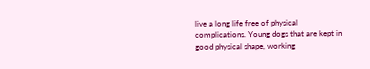live a long life free of physical complications. Young dogs that are kept in good physical shape, working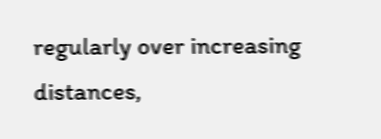regularly over increasing distances,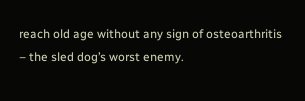reach old age without any sign of osteoarthritis – the sled dog’s worst enemy.